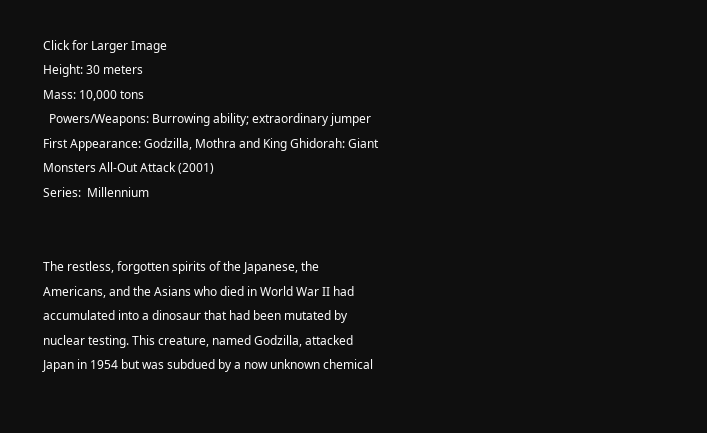Click for Larger Image
Height: 30 meters
Mass: 10,000 tons
  Powers/Weapons: Burrowing ability; extraordinary jumper
First Appearance: Godzilla, Mothra and King Ghidorah: Giant Monsters All-Out Attack (2001)
Series:  Millennium


The restless, forgotten spirits of the Japanese, the Americans, and the Asians who died in World War II had accumulated into a dinosaur that had been mutated by nuclear testing. This creature, named Godzilla, attacked Japan in 1954 but was subdued by a now unknown chemical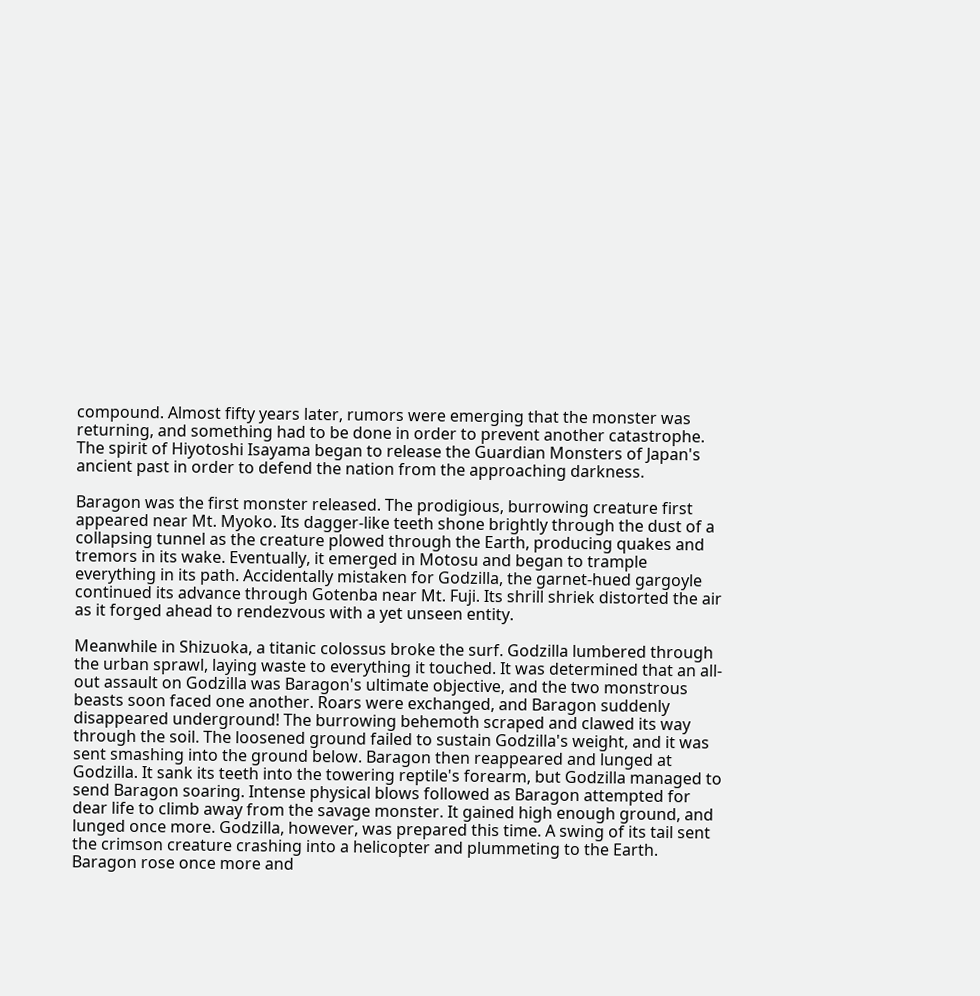compound. Almost fifty years later, rumors were emerging that the monster was returning, and something had to be done in order to prevent another catastrophe. The spirit of Hiyotoshi Isayama began to release the Guardian Monsters of Japan's ancient past in order to defend the nation from the approaching darkness.

Baragon was the first monster released. The prodigious, burrowing creature first appeared near Mt. Myoko. Its dagger-like teeth shone brightly through the dust of a collapsing tunnel as the creature plowed through the Earth, producing quakes and tremors in its wake. Eventually, it emerged in Motosu and began to trample everything in its path. Accidentally mistaken for Godzilla, the garnet-hued gargoyle continued its advance through Gotenba near Mt. Fuji. Its shrill shriek distorted the air as it forged ahead to rendezvous with a yet unseen entity.

Meanwhile in Shizuoka, a titanic colossus broke the surf. Godzilla lumbered through the urban sprawl, laying waste to everything it touched. It was determined that an all-out assault on Godzilla was Baragon's ultimate objective, and the two monstrous beasts soon faced one another. Roars were exchanged, and Baragon suddenly disappeared underground! The burrowing behemoth scraped and clawed its way through the soil. The loosened ground failed to sustain Godzilla's weight, and it was sent smashing into the ground below. Baragon then reappeared and lunged at Godzilla. It sank its teeth into the towering reptile's forearm, but Godzilla managed to send Baragon soaring. Intense physical blows followed as Baragon attempted for dear life to climb away from the savage monster. It gained high enough ground, and lunged once more. Godzilla, however, was prepared this time. A swing of its tail sent the crimson creature crashing into a helicopter and plummeting to the Earth. Baragon rose once more and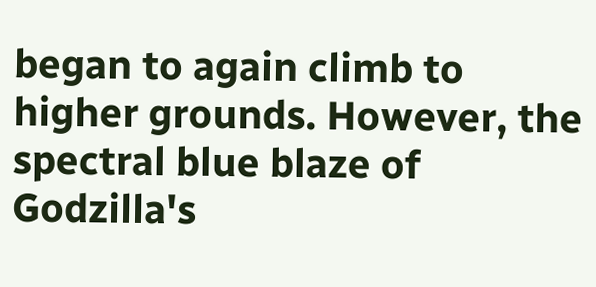began to again climb to higher grounds. However, the spectral blue blaze of Godzilla's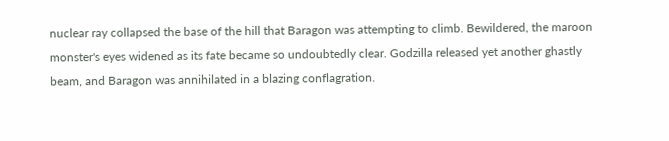nuclear ray collapsed the base of the hill that Baragon was attempting to climb. Bewildered, the maroon monster's eyes widened as its fate became so undoubtedly clear. Godzilla released yet another ghastly beam, and Baragon was annihilated in a blazing conflagration.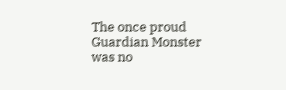The once proud Guardian Monster was no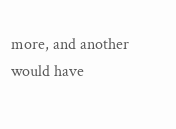more, and another would have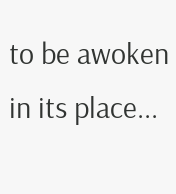to be awoken in its place...